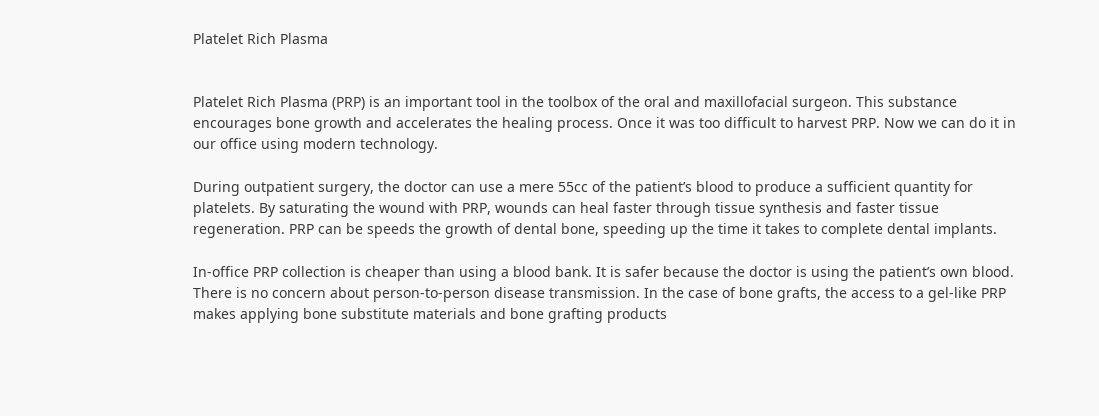Platelet Rich Plasma


Platelet Rich Plasma (PRP) is an important tool in the toolbox of the oral and maxillofacial surgeon. This substance encourages bone growth and accelerates the healing process. Once it was too difficult to harvest PRP. Now we can do it in our office using modern technology.

During outpatient surgery, the doctor can use a mere 55cc of the patient’s blood to produce a sufficient quantity for platelets. By saturating the wound with PRP, wounds can heal faster through tissue synthesis and faster tissue regeneration. PRP can be speeds the growth of dental bone, speeding up the time it takes to complete dental implants.

In-office PRP collection is cheaper than using a blood bank. It is safer because the doctor is using the patient’s own blood. There is no concern about person-to-person disease transmission. In the case of bone grafts, the access to a gel-like PRP makes applying bone substitute materials and bone grafting products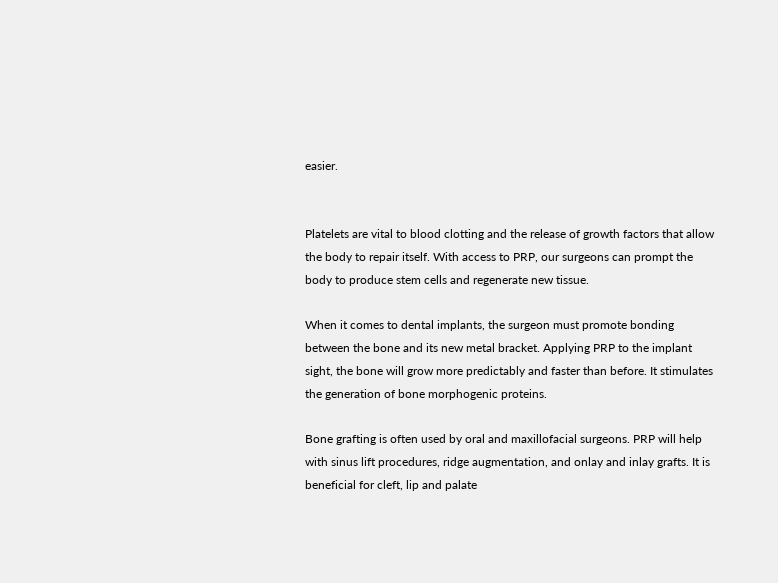easier.


Platelets are vital to blood clotting and the release of growth factors that allow the body to repair itself. With access to PRP, our surgeons can prompt the body to produce stem cells and regenerate new tissue.

When it comes to dental implants, the surgeon must promote bonding between the bone and its new metal bracket. Applying PRP to the implant sight, the bone will grow more predictably and faster than before. It stimulates the generation of bone morphogenic proteins.

Bone grafting is often used by oral and maxillofacial surgeons. PRP will help with sinus lift procedures, ridge augmentation, and onlay and inlay grafts. It is beneficial for cleft, lip and palate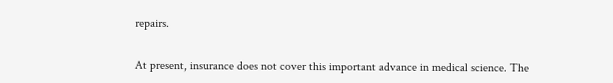repairs.


At present, insurance does not cover this important advance in medical science. The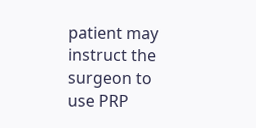patient may instruct the surgeon to use PRP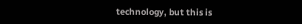technology, but this is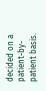decided on a patient-by-patient basis.